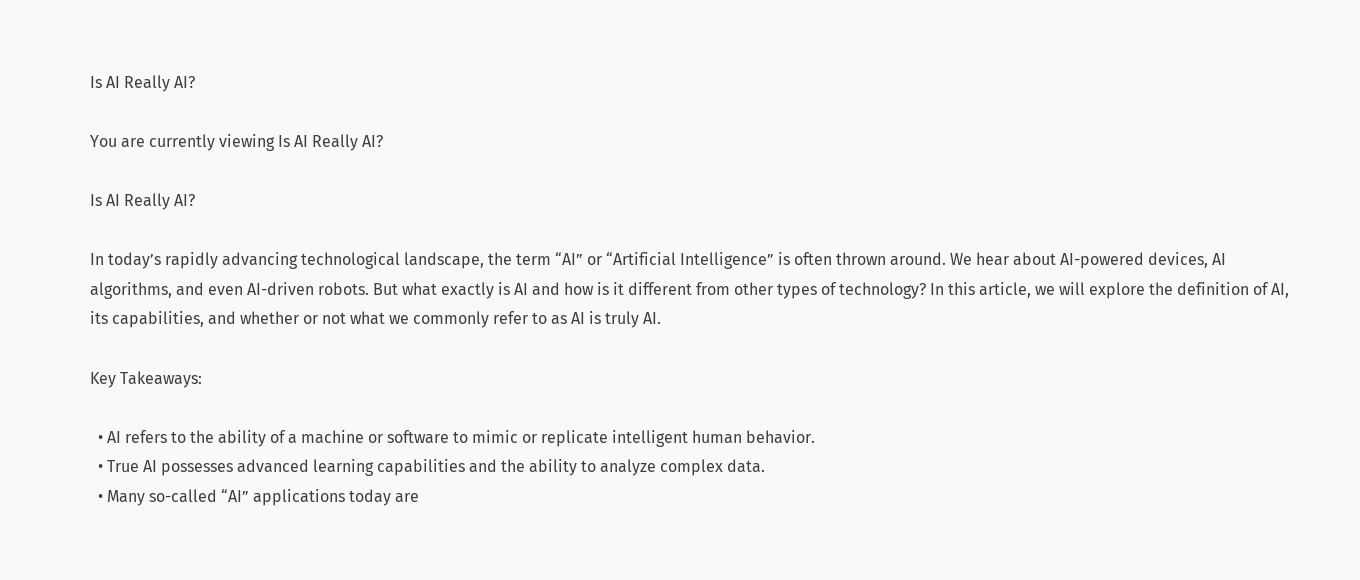Is AI Really AI?

You are currently viewing Is AI Really AI?

Is AI Really AI?

In today’s rapidly advancing technological landscape, the term “AI” or “Artificial Intelligence” is often thrown around. We hear about AI-powered devices, AI algorithms, and even AI-driven robots. But what exactly is AI and how is it different from other types of technology? In this article, we will explore the definition of AI, its capabilities, and whether or not what we commonly refer to as AI is truly AI.

Key Takeaways:

  • AI refers to the ability of a machine or software to mimic or replicate intelligent human behavior.
  • True AI possesses advanced learning capabilities and the ability to analyze complex data.
  • Many so-called “AI” applications today are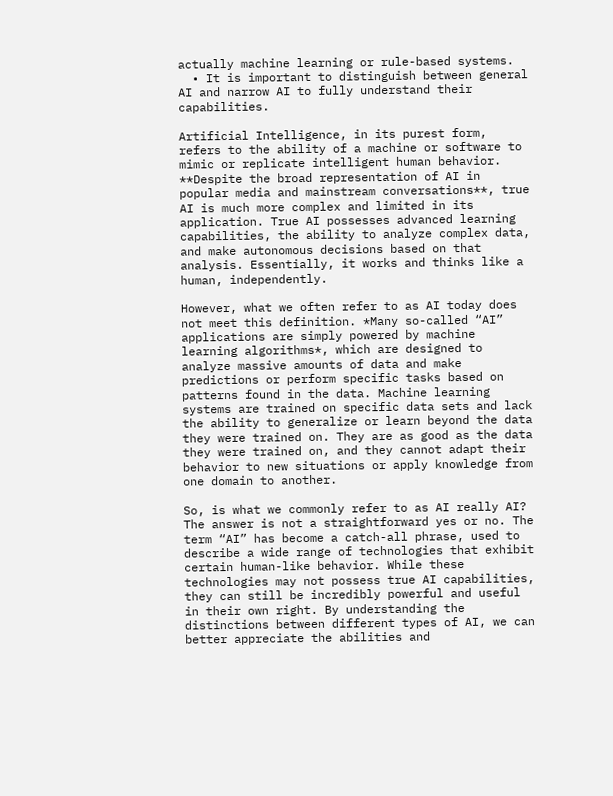actually machine learning or rule-based systems.
  • It is important to distinguish between general AI and narrow AI to fully understand their capabilities.

Artificial Intelligence, in its purest form, refers to the ability of a machine or software to mimic or replicate intelligent human behavior. **Despite the broad representation of AI in popular media and mainstream conversations**, true AI is much more complex and limited in its application. True AI possesses advanced learning capabilities, the ability to analyze complex data, and make autonomous decisions based on that analysis. Essentially, it works and thinks like a human, independently.

However, what we often refer to as AI today does not meet this definition. *Many so-called “AI” applications are simply powered by machine learning algorithms*, which are designed to analyze massive amounts of data and make predictions or perform specific tasks based on patterns found in the data. Machine learning systems are trained on specific data sets and lack the ability to generalize or learn beyond the data they were trained on. They are as good as the data they were trained on, and they cannot adapt their behavior to new situations or apply knowledge from one domain to another.

So, is what we commonly refer to as AI really AI? The answer is not a straightforward yes or no. The term “AI” has become a catch-all phrase, used to describe a wide range of technologies that exhibit certain human-like behavior. While these technologies may not possess true AI capabilities, they can still be incredibly powerful and useful in their own right. By understanding the distinctions between different types of AI, we can better appreciate the abilities and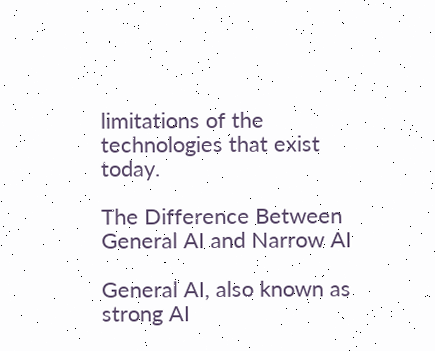limitations of the technologies that exist today.

The Difference Between General AI and Narrow AI

General AI, also known as strong AI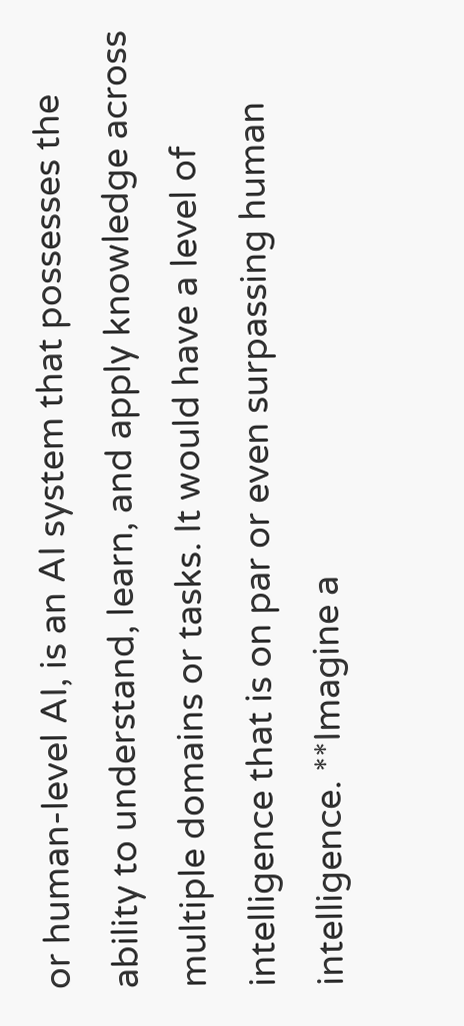or human-level AI, is an AI system that possesses the ability to understand, learn, and apply knowledge across multiple domains or tasks. It would have a level of intelligence that is on par or even surpassing human intelligence. **Imagine a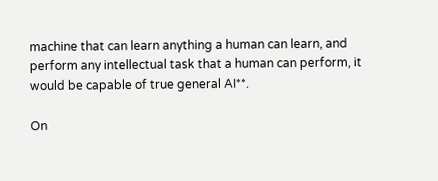machine that can learn anything a human can learn, and perform any intellectual task that a human can perform, it would be capable of true general AI**.

On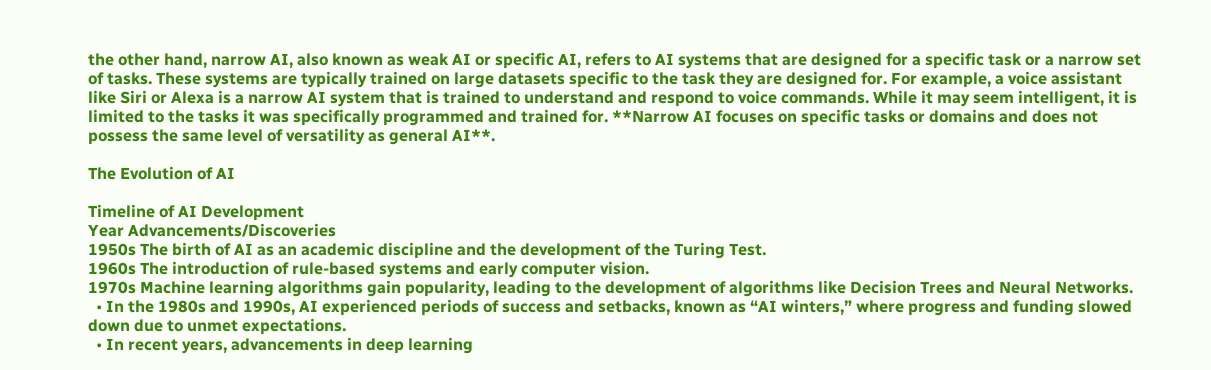the other hand, narrow AI, also known as weak AI or specific AI, refers to AI systems that are designed for a specific task or a narrow set of tasks. These systems are typically trained on large datasets specific to the task they are designed for. For example, a voice assistant like Siri or Alexa is a narrow AI system that is trained to understand and respond to voice commands. While it may seem intelligent, it is limited to the tasks it was specifically programmed and trained for. **Narrow AI focuses on specific tasks or domains and does not possess the same level of versatility as general AI**.

The Evolution of AI

Timeline of AI Development
Year Advancements/Discoveries
1950s The birth of AI as an academic discipline and the development of the Turing Test.
1960s The introduction of rule-based systems and early computer vision.
1970s Machine learning algorithms gain popularity, leading to the development of algorithms like Decision Trees and Neural Networks.
  • In the 1980s and 1990s, AI experienced periods of success and setbacks, known as “AI winters,” where progress and funding slowed down due to unmet expectations.
  • In recent years, advancements in deep learning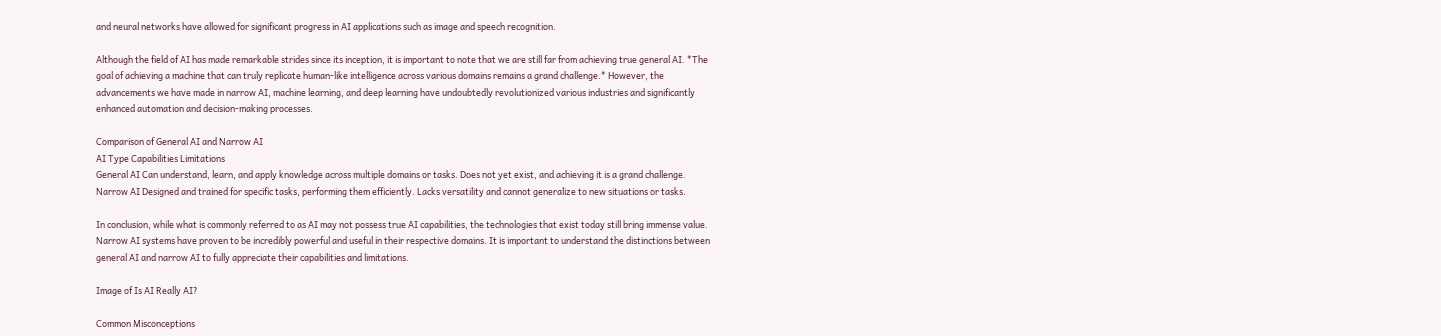and neural networks have allowed for significant progress in AI applications such as image and speech recognition.

Although the field of AI has made remarkable strides since its inception, it is important to note that we are still far from achieving true general AI. *The goal of achieving a machine that can truly replicate human-like intelligence across various domains remains a grand challenge.* However, the advancements we have made in narrow AI, machine learning, and deep learning have undoubtedly revolutionized various industries and significantly enhanced automation and decision-making processes.

Comparison of General AI and Narrow AI
AI Type Capabilities Limitations
General AI Can understand, learn, and apply knowledge across multiple domains or tasks. Does not yet exist, and achieving it is a grand challenge.
Narrow AI Designed and trained for specific tasks, performing them efficiently. Lacks versatility and cannot generalize to new situations or tasks.

In conclusion, while what is commonly referred to as AI may not possess true AI capabilities, the technologies that exist today still bring immense value. Narrow AI systems have proven to be incredibly powerful and useful in their respective domains. It is important to understand the distinctions between general AI and narrow AI to fully appreciate their capabilities and limitations.

Image of Is AI Really AI?

Common Misconceptions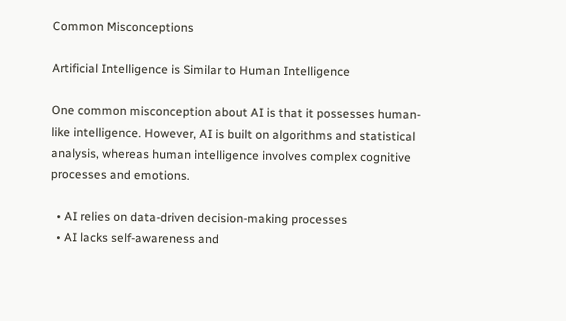Common Misconceptions

Artificial Intelligence is Similar to Human Intelligence

One common misconception about AI is that it possesses human-like intelligence. However, AI is built on algorithms and statistical analysis, whereas human intelligence involves complex cognitive processes and emotions.

  • AI relies on data-driven decision-making processes
  • AI lacks self-awareness and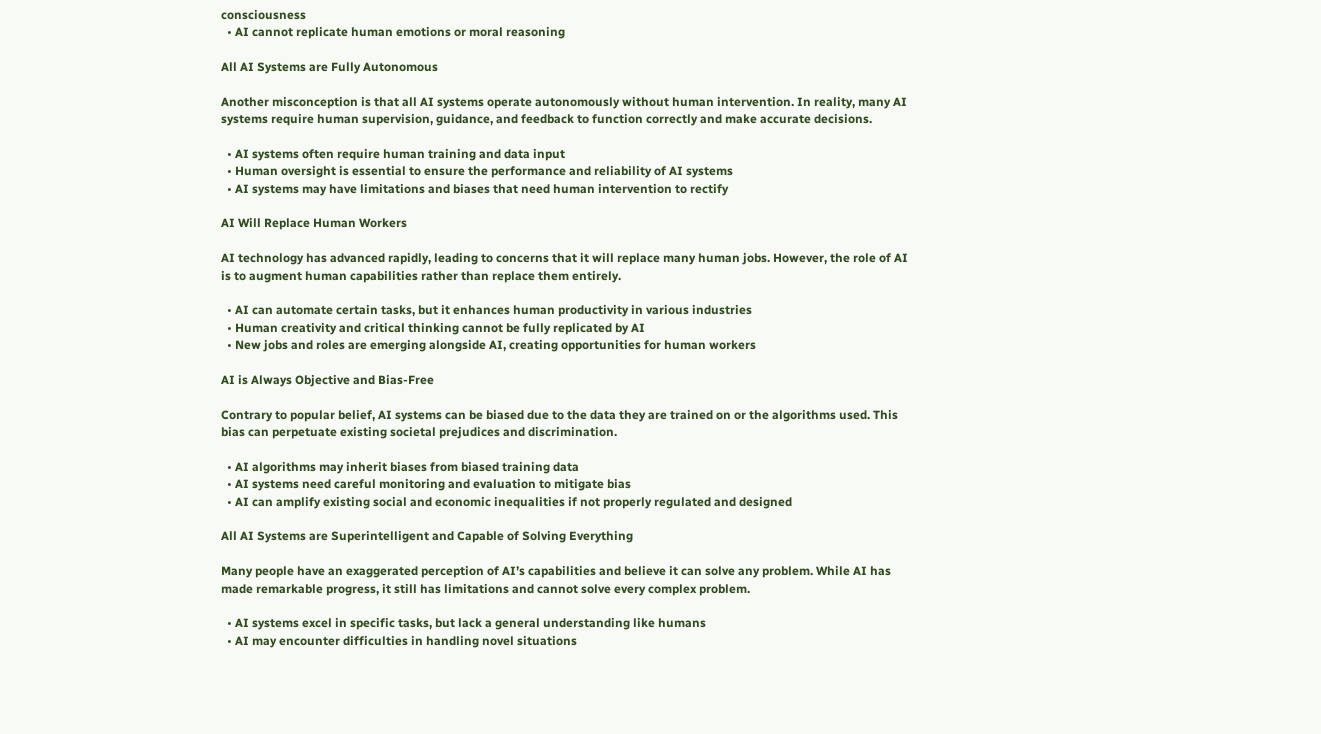consciousness
  • AI cannot replicate human emotions or moral reasoning

All AI Systems are Fully Autonomous

Another misconception is that all AI systems operate autonomously without human intervention. In reality, many AI systems require human supervision, guidance, and feedback to function correctly and make accurate decisions.

  • AI systems often require human training and data input
  • Human oversight is essential to ensure the performance and reliability of AI systems
  • AI systems may have limitations and biases that need human intervention to rectify

AI Will Replace Human Workers

AI technology has advanced rapidly, leading to concerns that it will replace many human jobs. However, the role of AI is to augment human capabilities rather than replace them entirely.

  • AI can automate certain tasks, but it enhances human productivity in various industries
  • Human creativity and critical thinking cannot be fully replicated by AI
  • New jobs and roles are emerging alongside AI, creating opportunities for human workers

AI is Always Objective and Bias-Free

Contrary to popular belief, AI systems can be biased due to the data they are trained on or the algorithms used. This bias can perpetuate existing societal prejudices and discrimination.

  • AI algorithms may inherit biases from biased training data
  • AI systems need careful monitoring and evaluation to mitigate bias
  • AI can amplify existing social and economic inequalities if not properly regulated and designed

All AI Systems are Superintelligent and Capable of Solving Everything

Many people have an exaggerated perception of AI’s capabilities and believe it can solve any problem. While AI has made remarkable progress, it still has limitations and cannot solve every complex problem.

  • AI systems excel in specific tasks, but lack a general understanding like humans
  • AI may encounter difficulties in handling novel situations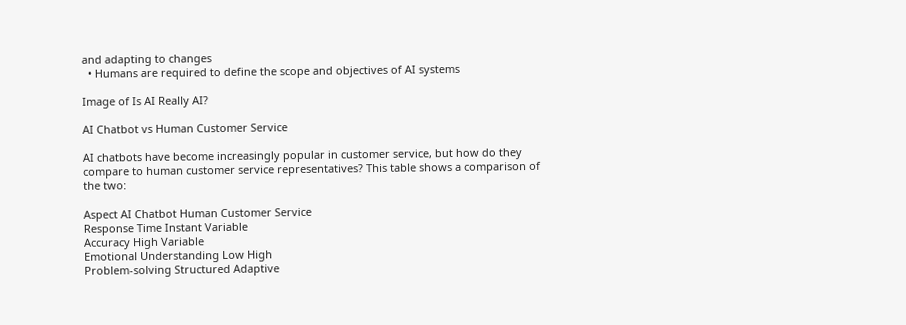and adapting to changes
  • Humans are required to define the scope and objectives of AI systems

Image of Is AI Really AI?

AI Chatbot vs Human Customer Service

AI chatbots have become increasingly popular in customer service, but how do they compare to human customer service representatives? This table shows a comparison of the two:

Aspect AI Chatbot Human Customer Service
Response Time Instant Variable
Accuracy High Variable
Emotional Understanding Low High
Problem-solving Structured Adaptive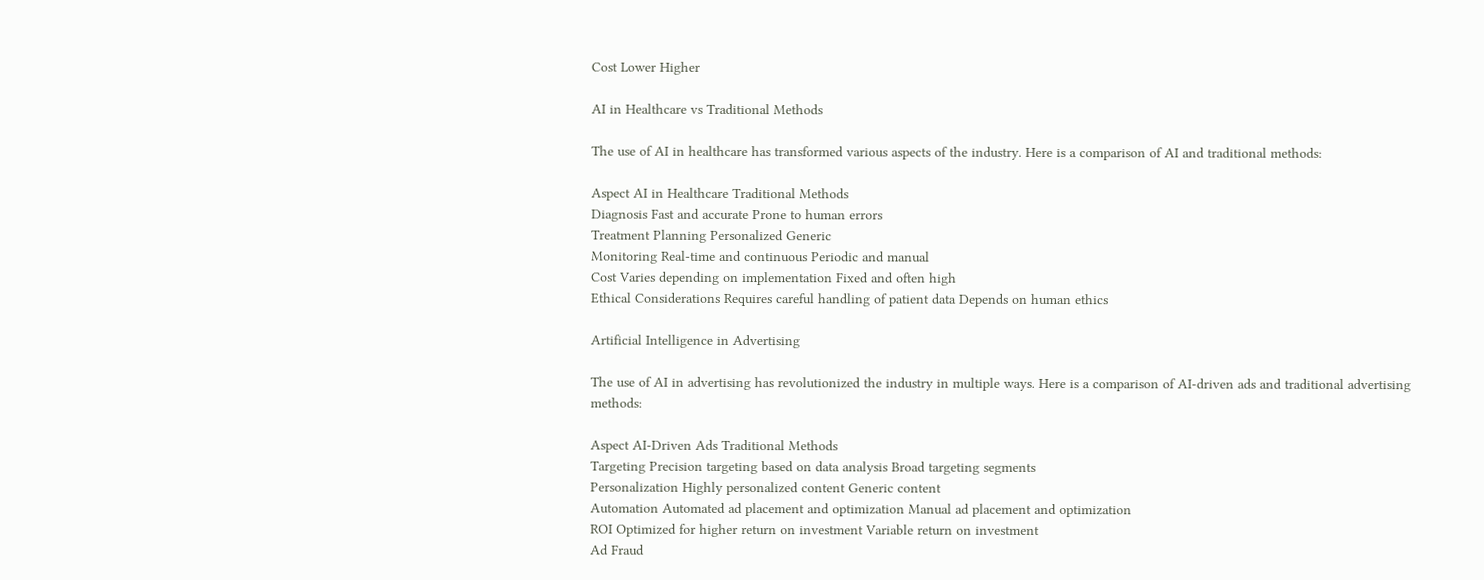Cost Lower Higher

AI in Healthcare vs Traditional Methods

The use of AI in healthcare has transformed various aspects of the industry. Here is a comparison of AI and traditional methods:

Aspect AI in Healthcare Traditional Methods
Diagnosis Fast and accurate Prone to human errors
Treatment Planning Personalized Generic
Monitoring Real-time and continuous Periodic and manual
Cost Varies depending on implementation Fixed and often high
Ethical Considerations Requires careful handling of patient data Depends on human ethics

Artificial Intelligence in Advertising

The use of AI in advertising has revolutionized the industry in multiple ways. Here is a comparison of AI-driven ads and traditional advertising methods:

Aspect AI-Driven Ads Traditional Methods
Targeting Precision targeting based on data analysis Broad targeting segments
Personalization Highly personalized content Generic content
Automation Automated ad placement and optimization Manual ad placement and optimization
ROI Optimized for higher return on investment Variable return on investment
Ad Fraud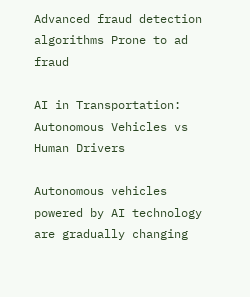Advanced fraud detection algorithms Prone to ad fraud

AI in Transportation: Autonomous Vehicles vs Human Drivers

Autonomous vehicles powered by AI technology are gradually changing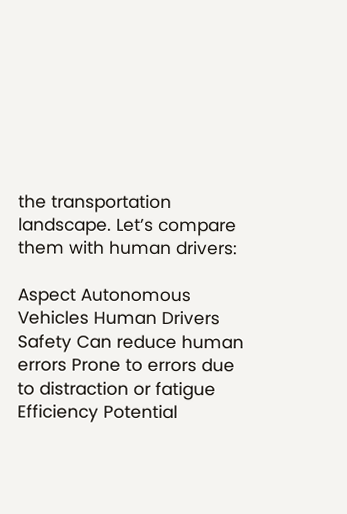the transportation landscape. Let’s compare them with human drivers:

Aspect Autonomous Vehicles Human Drivers
Safety Can reduce human errors Prone to errors due to distraction or fatigue
Efficiency Potential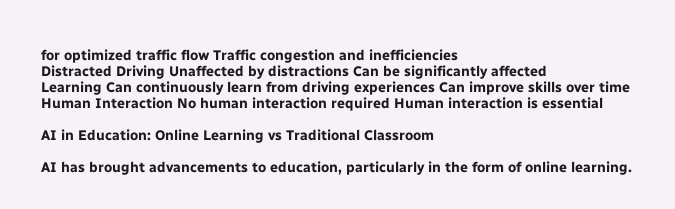for optimized traffic flow Traffic congestion and inefficiencies
Distracted Driving Unaffected by distractions Can be significantly affected
Learning Can continuously learn from driving experiences Can improve skills over time
Human Interaction No human interaction required Human interaction is essential

AI in Education: Online Learning vs Traditional Classroom

AI has brought advancements to education, particularly in the form of online learning.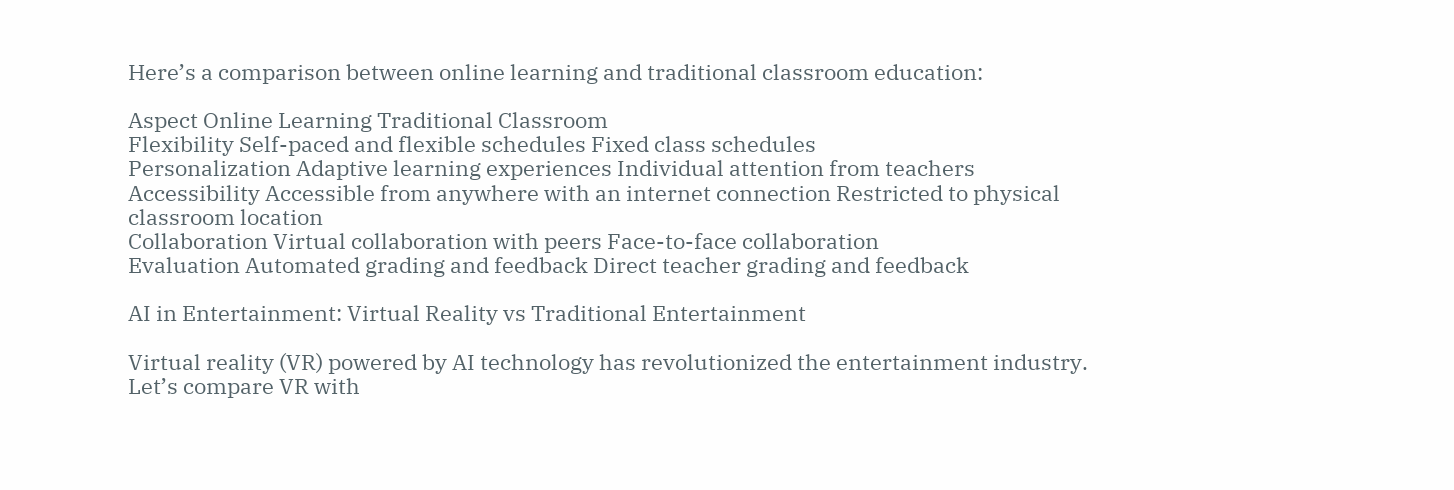Here’s a comparison between online learning and traditional classroom education:

Aspect Online Learning Traditional Classroom
Flexibility Self-paced and flexible schedules Fixed class schedules
Personalization Adaptive learning experiences Individual attention from teachers
Accessibility Accessible from anywhere with an internet connection Restricted to physical classroom location
Collaboration Virtual collaboration with peers Face-to-face collaboration
Evaluation Automated grading and feedback Direct teacher grading and feedback

AI in Entertainment: Virtual Reality vs Traditional Entertainment

Virtual reality (VR) powered by AI technology has revolutionized the entertainment industry. Let’s compare VR with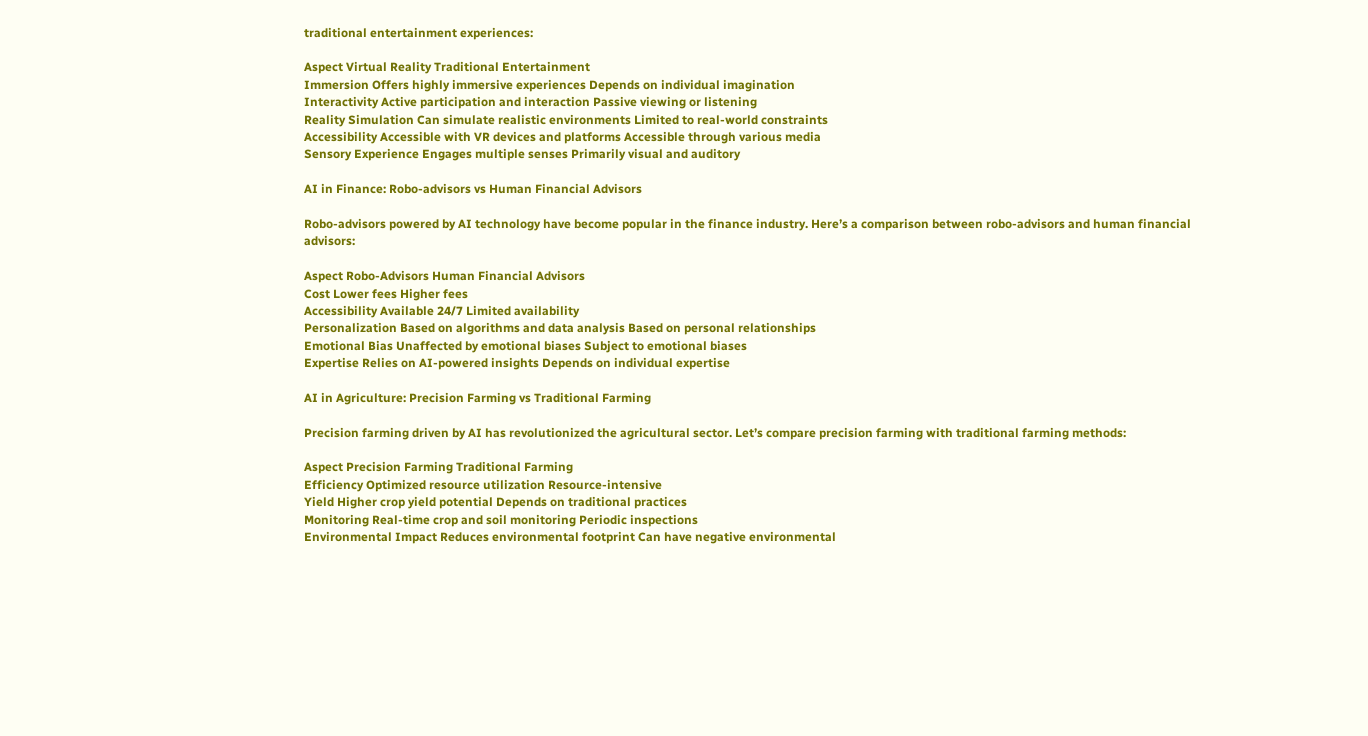traditional entertainment experiences:

Aspect Virtual Reality Traditional Entertainment
Immersion Offers highly immersive experiences Depends on individual imagination
Interactivity Active participation and interaction Passive viewing or listening
Reality Simulation Can simulate realistic environments Limited to real-world constraints
Accessibility Accessible with VR devices and platforms Accessible through various media
Sensory Experience Engages multiple senses Primarily visual and auditory

AI in Finance: Robo-advisors vs Human Financial Advisors

Robo-advisors powered by AI technology have become popular in the finance industry. Here’s a comparison between robo-advisors and human financial advisors:

Aspect Robo-Advisors Human Financial Advisors
Cost Lower fees Higher fees
Accessibility Available 24/7 Limited availability
Personalization Based on algorithms and data analysis Based on personal relationships
Emotional Bias Unaffected by emotional biases Subject to emotional biases
Expertise Relies on AI-powered insights Depends on individual expertise

AI in Agriculture: Precision Farming vs Traditional Farming

Precision farming driven by AI has revolutionized the agricultural sector. Let’s compare precision farming with traditional farming methods:

Aspect Precision Farming Traditional Farming
Efficiency Optimized resource utilization Resource-intensive
Yield Higher crop yield potential Depends on traditional practices
Monitoring Real-time crop and soil monitoring Periodic inspections
Environmental Impact Reduces environmental footprint Can have negative environmental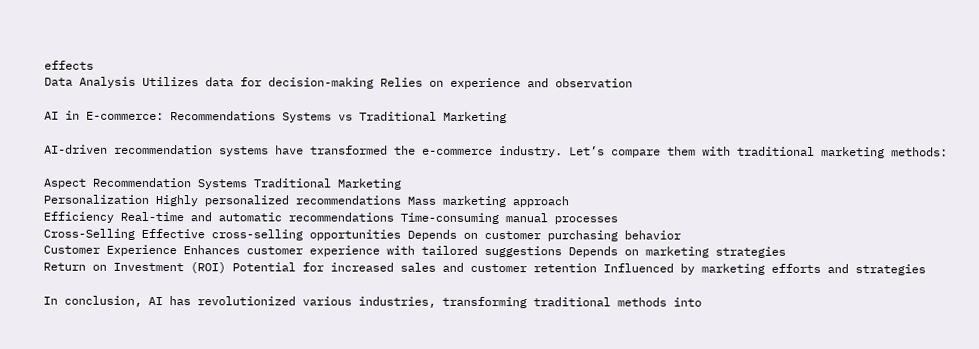effects
Data Analysis Utilizes data for decision-making Relies on experience and observation

AI in E-commerce: Recommendations Systems vs Traditional Marketing

AI-driven recommendation systems have transformed the e-commerce industry. Let’s compare them with traditional marketing methods:

Aspect Recommendation Systems Traditional Marketing
Personalization Highly personalized recommendations Mass marketing approach
Efficiency Real-time and automatic recommendations Time-consuming manual processes
Cross-Selling Effective cross-selling opportunities Depends on customer purchasing behavior
Customer Experience Enhances customer experience with tailored suggestions Depends on marketing strategies
Return on Investment (ROI) Potential for increased sales and customer retention Influenced by marketing efforts and strategies

In conclusion, AI has revolutionized various industries, transforming traditional methods into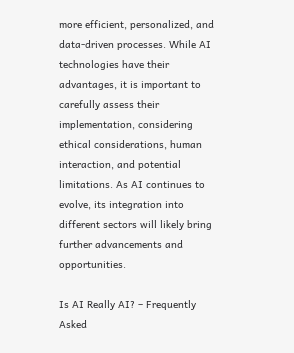more efficient, personalized, and data-driven processes. While AI technologies have their advantages, it is important to carefully assess their implementation, considering ethical considerations, human interaction, and potential limitations. As AI continues to evolve, its integration into different sectors will likely bring further advancements and opportunities.

Is AI Really AI? – Frequently Asked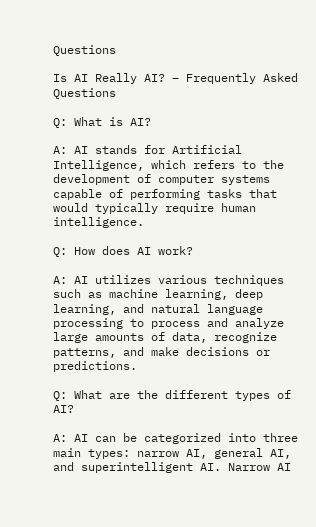Questions

Is AI Really AI? – Frequently Asked Questions

Q: What is AI?

A: AI stands for Artificial Intelligence, which refers to the development of computer systems capable of performing tasks that would typically require human intelligence.

Q: How does AI work?

A: AI utilizes various techniques such as machine learning, deep learning, and natural language processing to process and analyze large amounts of data, recognize patterns, and make decisions or predictions.

Q: What are the different types of AI?

A: AI can be categorized into three main types: narrow AI, general AI, and superintelligent AI. Narrow AI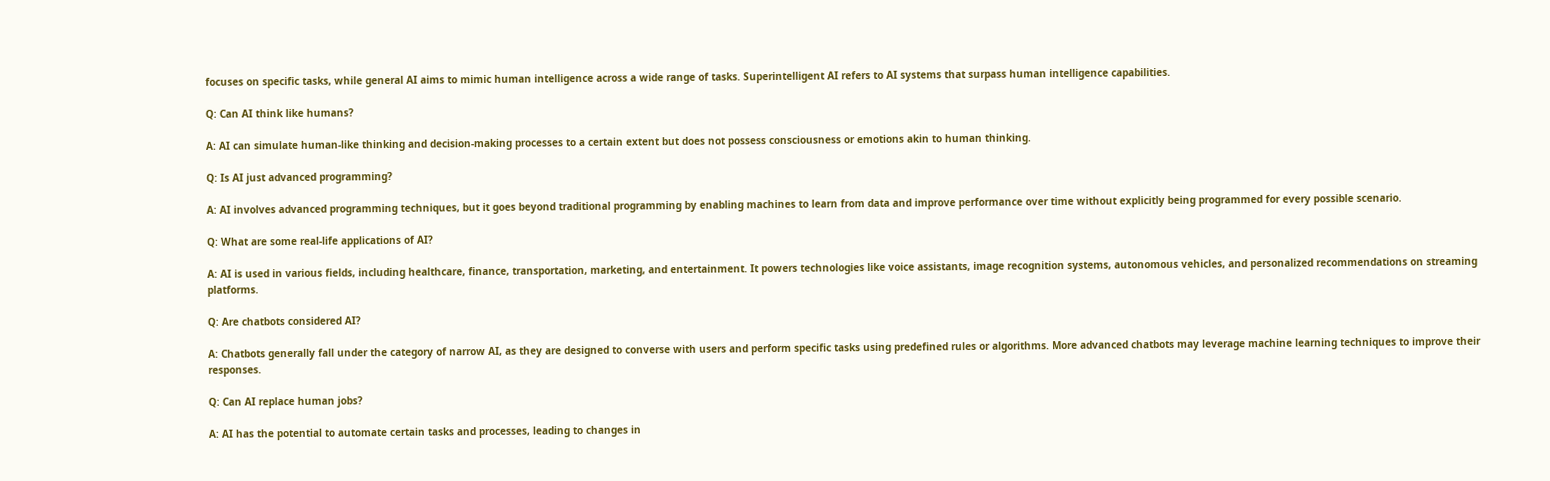focuses on specific tasks, while general AI aims to mimic human intelligence across a wide range of tasks. Superintelligent AI refers to AI systems that surpass human intelligence capabilities.

Q: Can AI think like humans?

A: AI can simulate human-like thinking and decision-making processes to a certain extent but does not possess consciousness or emotions akin to human thinking.

Q: Is AI just advanced programming?

A: AI involves advanced programming techniques, but it goes beyond traditional programming by enabling machines to learn from data and improve performance over time without explicitly being programmed for every possible scenario.

Q: What are some real-life applications of AI?

A: AI is used in various fields, including healthcare, finance, transportation, marketing, and entertainment. It powers technologies like voice assistants, image recognition systems, autonomous vehicles, and personalized recommendations on streaming platforms.

Q: Are chatbots considered AI?

A: Chatbots generally fall under the category of narrow AI, as they are designed to converse with users and perform specific tasks using predefined rules or algorithms. More advanced chatbots may leverage machine learning techniques to improve their responses.

Q: Can AI replace human jobs?

A: AI has the potential to automate certain tasks and processes, leading to changes in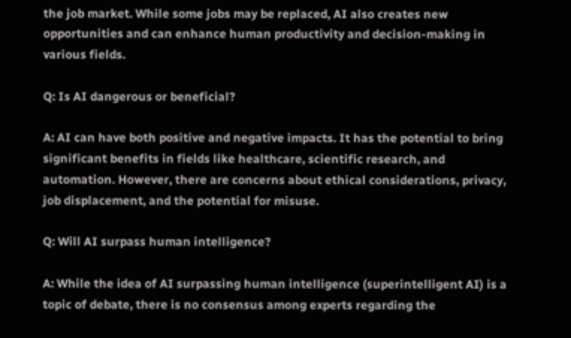the job market. While some jobs may be replaced, AI also creates new opportunities and can enhance human productivity and decision-making in various fields.

Q: Is AI dangerous or beneficial?

A: AI can have both positive and negative impacts. It has the potential to bring significant benefits in fields like healthcare, scientific research, and automation. However, there are concerns about ethical considerations, privacy, job displacement, and the potential for misuse.

Q: Will AI surpass human intelligence?

A: While the idea of AI surpassing human intelligence (superintelligent AI) is a topic of debate, there is no consensus among experts regarding the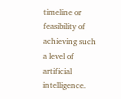timeline or feasibility of achieving such a level of artificial intelligence.